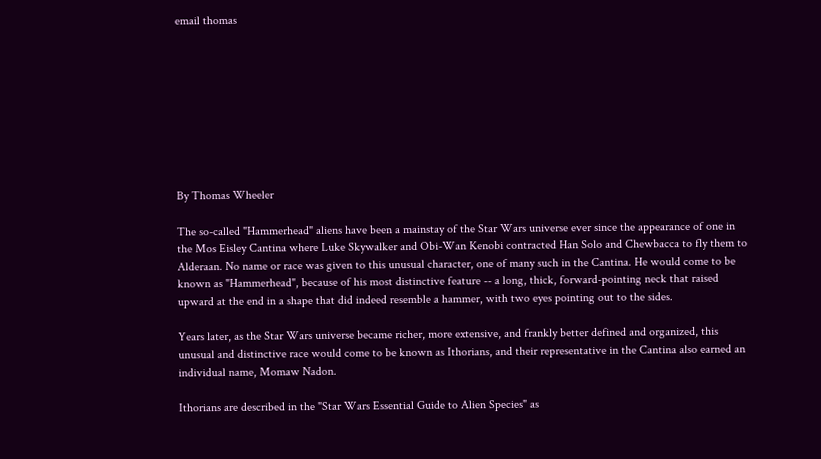email thomas









By Thomas Wheeler

The so-called "Hammerhead" aliens have been a mainstay of the Star Wars universe ever since the appearance of one in the Mos Eisley Cantina where Luke Skywalker and Obi-Wan Kenobi contracted Han Solo and Chewbacca to fly them to Alderaan. No name or race was given to this unusual character, one of many such in the Cantina. He would come to be known as "Hammerhead", because of his most distinctive feature -- a long, thick, forward-pointing neck that raised upward at the end in a shape that did indeed resemble a hammer, with two eyes pointing out to the sides.

Years later, as the Star Wars universe became richer, more extensive, and frankly better defined and organized, this unusual and distinctive race would come to be known as Ithorians, and their representative in the Cantina also earned an individual name, Momaw Nadon.

Ithorians are described in the "Star Wars Essential Guide to Alien Species" as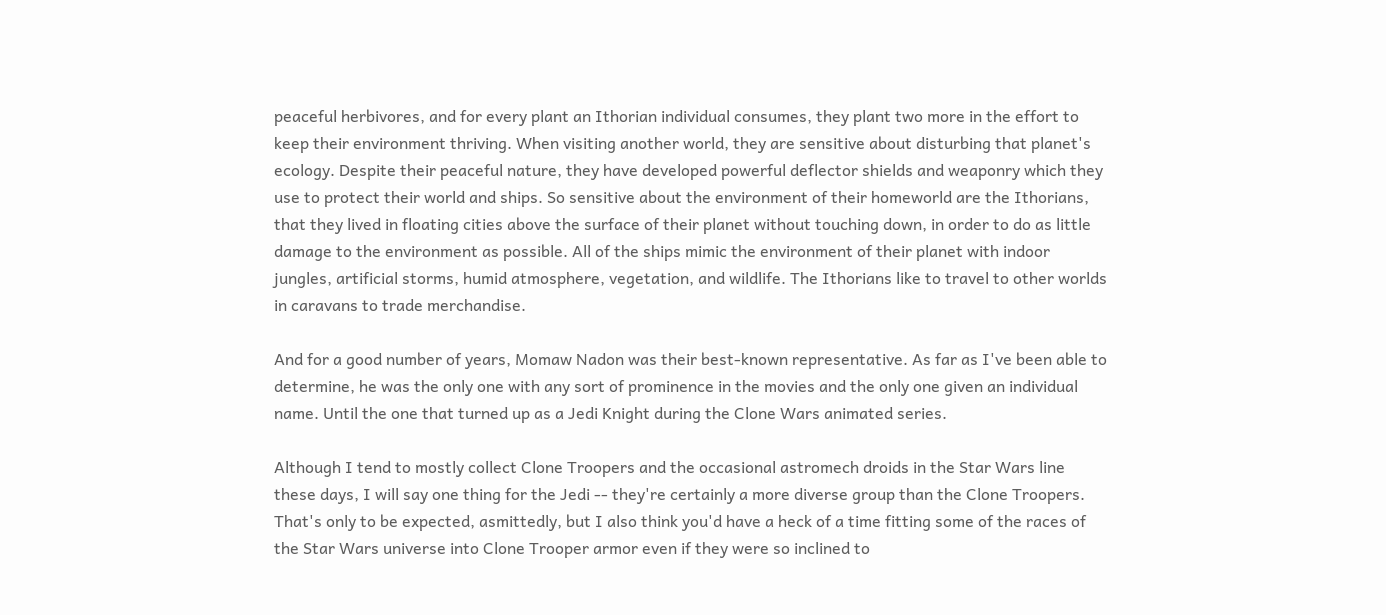peaceful herbivores, and for every plant an Ithorian individual consumes, they plant two more in the effort to keep their environment thriving. When visiting another world, they are sensitive about disturbing that planet's ecology. Despite their peaceful nature, they have developed powerful deflector shields and weaponry which they use to protect their world and ships. So sensitive about the environment of their homeworld are the Ithorians, that they lived in floating cities above the surface of their planet without touching down, in order to do as little damage to the environment as possible. All of the ships mimic the environment of their planet with indoor jungles, artificial storms, humid atmosphere, vegetation, and wildlife. The Ithorians like to travel to other worlds in caravans to trade merchandise.

And for a good number of years, Momaw Nadon was their best-known representative. As far as I've been able to determine, he was the only one with any sort of prominence in the movies and the only one given an individual name. Until the one that turned up as a Jedi Knight during the Clone Wars animated series.

Although I tend to mostly collect Clone Troopers and the occasional astromech droids in the Star Wars line these days, I will say one thing for the Jedi -- they're certainly a more diverse group than the Clone Troopers. That's only to be expected, asmittedly, but I also think you'd have a heck of a time fitting some of the races of the Star Wars universe into Clone Trooper armor even if they were so inclined to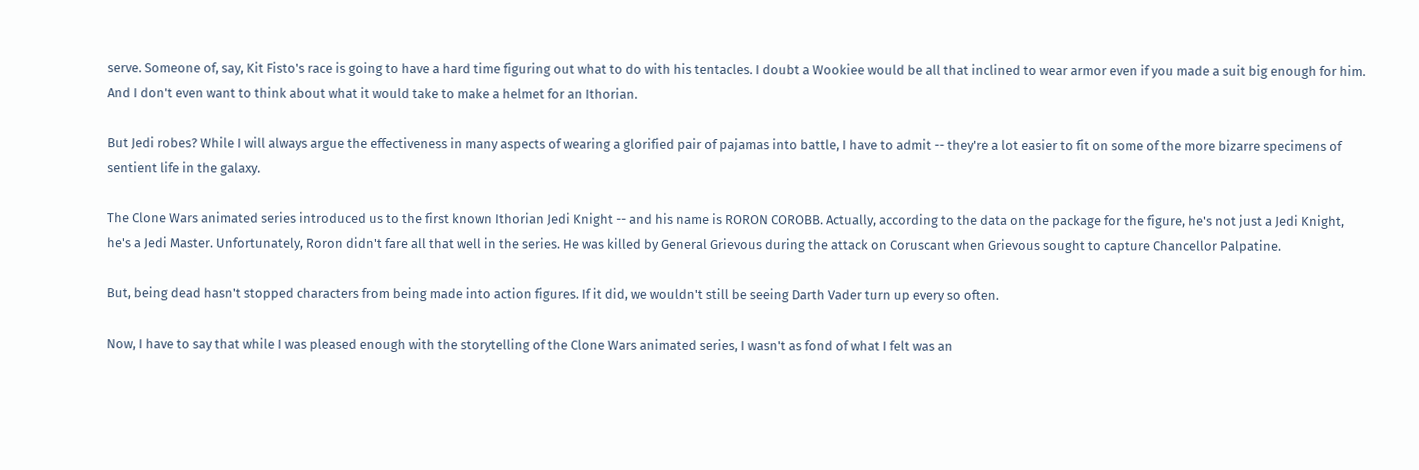serve. Someone of, say, Kit Fisto's race is going to have a hard time figuring out what to do with his tentacles. I doubt a Wookiee would be all that inclined to wear armor even if you made a suit big enough for him. And I don't even want to think about what it would take to make a helmet for an Ithorian.

But Jedi robes? While I will always argue the effectiveness in many aspects of wearing a glorified pair of pajamas into battle, I have to admit -- they're a lot easier to fit on some of the more bizarre specimens of sentient life in the galaxy.

The Clone Wars animated series introduced us to the first known Ithorian Jedi Knight -- and his name is RORON COROBB. Actually, according to the data on the package for the figure, he's not just a Jedi Knight, he's a Jedi Master. Unfortunately, Roron didn't fare all that well in the series. He was killed by General Grievous during the attack on Coruscant when Grievous sought to capture Chancellor Palpatine.

But, being dead hasn't stopped characters from being made into action figures. If it did, we wouldn't still be seeing Darth Vader turn up every so often.

Now, I have to say that while I was pleased enough with the storytelling of the Clone Wars animated series, I wasn't as fond of what I felt was an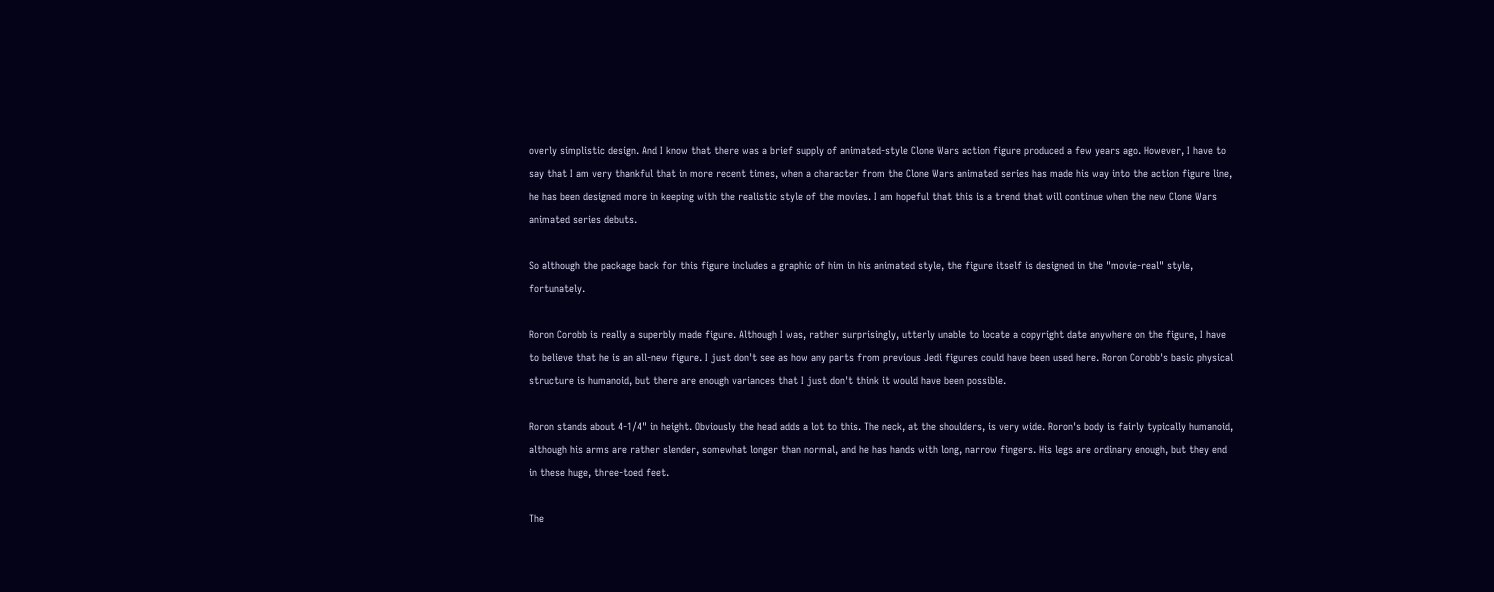overly simplistic design. And I know that there was a brief supply of animated-style Clone Wars action figure produced a few years ago. However, I have to say that I am very thankful that in more recent times, when a character from the Clone Wars animated series has made his way into the action figure line, he has been designed more in keeping with the realistic style of the movies. I am hopeful that this is a trend that will continue when the new Clone Wars animated series debuts.

So although the package back for this figure includes a graphic of him in his animated style, the figure itself is designed in the "movie-real" style, fortunately.

Roron Corobb is really a superbly made figure. Although I was, rather surprisingly, utterly unable to locate a copyright date anywhere on the figure, I have to believe that he is an all-new figure. I just don't see as how any parts from previous Jedi figures could have been used here. Roron Corobb's basic physical structure is humanoid, but there are enough variances that I just don't think it would have been possible.

Roron stands about 4-1/4" in height. Obviously the head adds a lot to this. The neck, at the shoulders, is very wide. Roron's body is fairly typically humanoid, although his arms are rather slender, somewhat longer than normal, and he has hands with long, narrow fingers. His legs are ordinary enough, but they end in these huge, three-toed feet.

The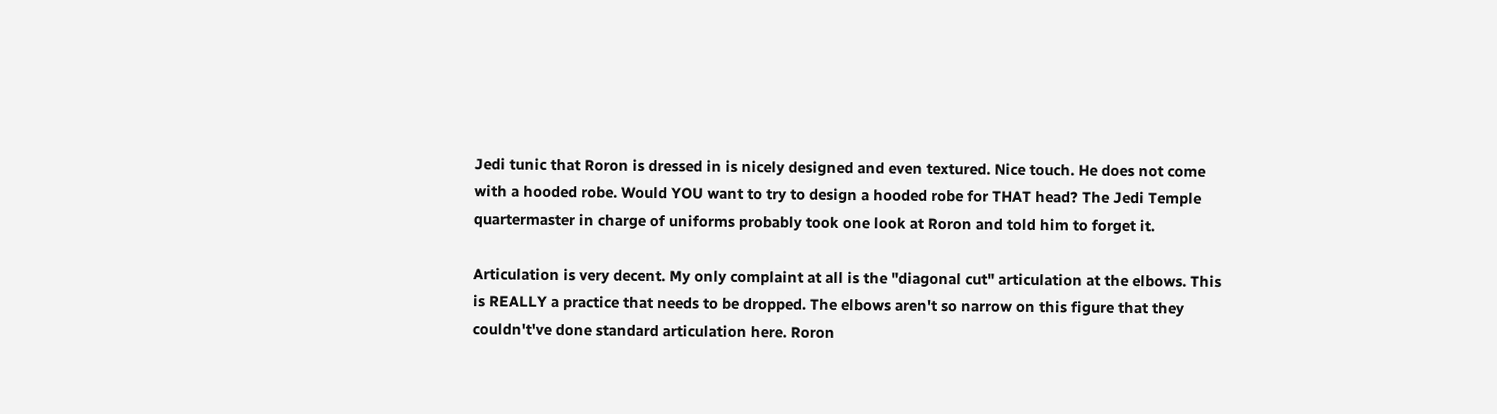Jedi tunic that Roron is dressed in is nicely designed and even textured. Nice touch. He does not come with a hooded robe. Would YOU want to try to design a hooded robe for THAT head? The Jedi Temple quartermaster in charge of uniforms probably took one look at Roron and told him to forget it.

Articulation is very decent. My only complaint at all is the "diagonal cut" articulation at the elbows. This is REALLY a practice that needs to be dropped. The elbows aren't so narrow on this figure that they couldn't've done standard articulation here. Roron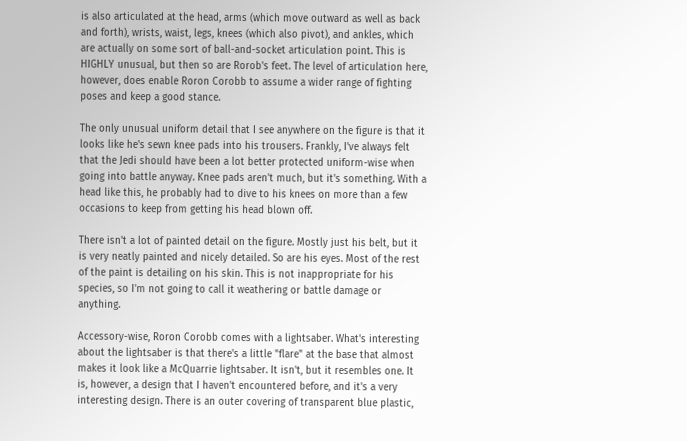is also articulated at the head, arms (which move outward as well as back and forth), wrists, waist, legs, knees (which also pivot), and ankles, which are actually on some sort of ball-and-socket articulation point. This is HIGHLY unusual, but then so are Rorob's feet. The level of articulation here, however, does enable Roron Corobb to assume a wider range of fighting poses and keep a good stance.

The only unusual uniform detail that I see anywhere on the figure is that it looks like he's sewn knee pads into his trousers. Frankly, I've always felt that the Jedi should have been a lot better protected uniform-wise when going into battle anyway. Knee pads aren't much, but it's something. With a head like this, he probably had to dive to his knees on more than a few occasions to keep from getting his head blown off.

There isn't a lot of painted detail on the figure. Mostly just his belt, but it is very neatly painted and nicely detailed. So are his eyes. Most of the rest of the paint is detailing on his skin. This is not inappropriate for his species, so I'm not going to call it weathering or battle damage or anything.

Accessory-wise, Roron Corobb comes with a lightsaber. What's interesting about the lightsaber is that there's a little "flare" at the base that almost makes it look like a McQuarrie lightsaber. It isn't, but it resembles one. It is, however, a design that I haven't encountered before, and it's a very interesting design. There is an outer covering of transparent blue plastic,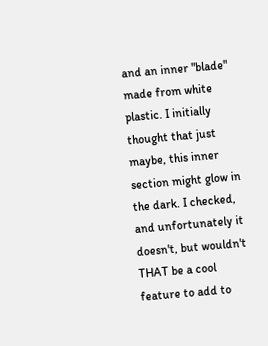and an inner "blade" made from white plastic. I initially thought that just maybe, this inner section might glow in the dark. I checked, and unfortunately it doesn't, but wouldn't THAT be a cool feature to add to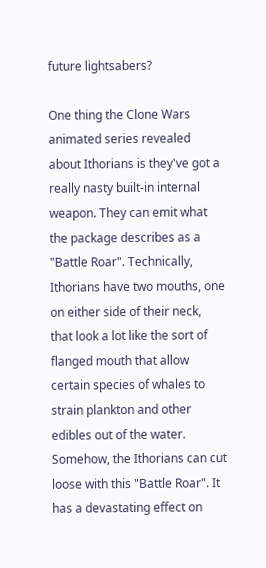future lightsabers?

One thing the Clone Wars animated series revealed about Ithorians is they've got a really nasty built-in internal weapon. They can emit what the package describes as a "Battle Roar". Technically, Ithorians have two mouths, one on either side of their neck, that look a lot like the sort of flanged mouth that allow certain species of whales to strain plankton and other edibles out of the water. Somehow, the Ithorians can cut loose with this "Battle Roar". It has a devastating effect on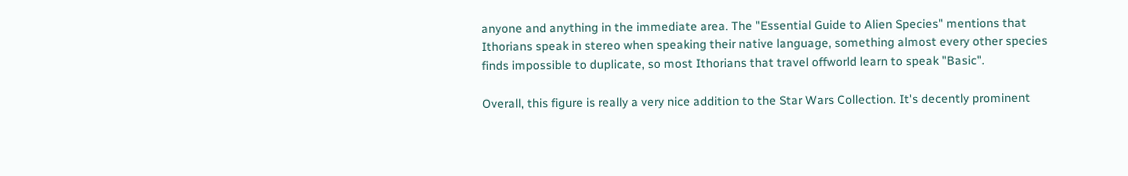anyone and anything in the immediate area. The "Essential Guide to Alien Species" mentions that Ithorians speak in stereo when speaking their native language, something almost every other species finds impossible to duplicate, so most Ithorians that travel offworld learn to speak "Basic".

Overall, this figure is really a very nice addition to the Star Wars Collection. It's decently prominent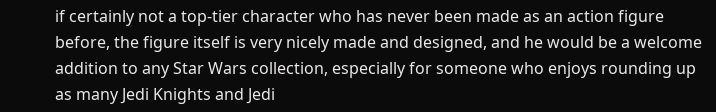if certainly not a top-tier character who has never been made as an action figure before, the figure itself is very nicely made and designed, and he would be a welcome addition to any Star Wars collection, especially for someone who enjoys rounding up as many Jedi Knights and Jedi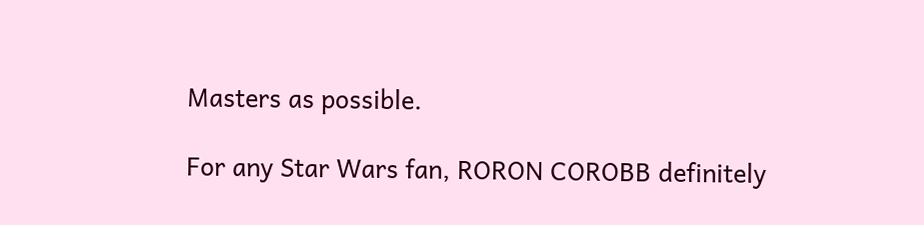Masters as possible.

For any Star Wars fan, RORON COROBB definitely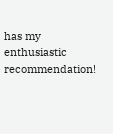has my enthusiastic recommendation!